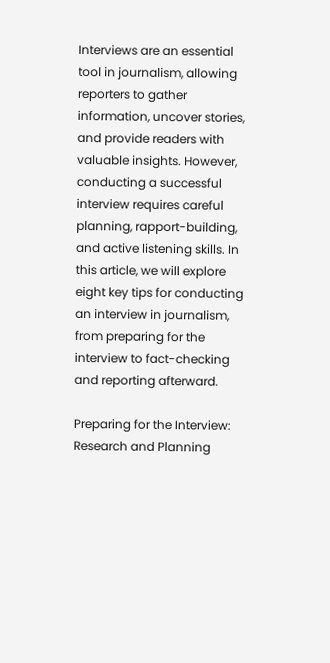Interviews are an essential tool in journalism, allowing reporters to gather information, uncover stories, and provide readers with valuable insights. However, conducting a successful interview requires careful planning, rapport-building, and active listening skills. In this article, we will explore eight key tips for conducting an interview in journalism, from preparing for the interview to fact-checking and reporting afterward.

Preparing for the Interview: Research and Planning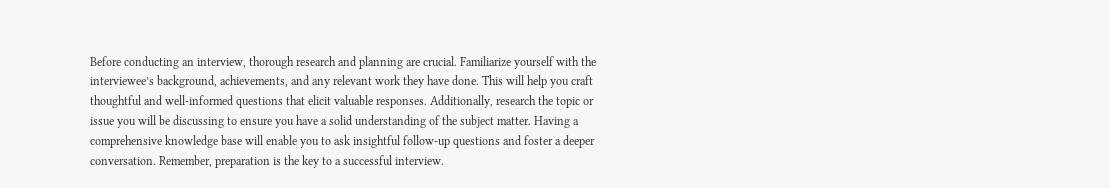Before conducting an interview, thorough research and planning are crucial. Familiarize yourself with the interviewee’s background, achievements, and any relevant work they have done. This will help you craft thoughtful and well-informed questions that elicit valuable responses. Additionally, research the topic or issue you will be discussing to ensure you have a solid understanding of the subject matter. Having a comprehensive knowledge base will enable you to ask insightful follow-up questions and foster a deeper conversation. Remember, preparation is the key to a successful interview.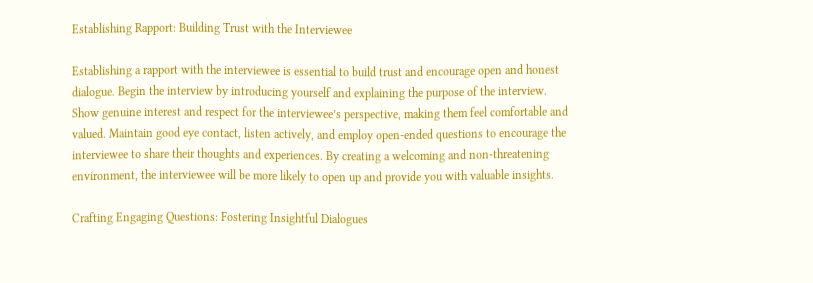Establishing Rapport: Building Trust with the Interviewee

Establishing a rapport with the interviewee is essential to build trust and encourage open and honest dialogue. Begin the interview by introducing yourself and explaining the purpose of the interview. Show genuine interest and respect for the interviewee’s perspective, making them feel comfortable and valued. Maintain good eye contact, listen actively, and employ open-ended questions to encourage the interviewee to share their thoughts and experiences. By creating a welcoming and non-threatening environment, the interviewee will be more likely to open up and provide you with valuable insights.

Crafting Engaging Questions: Fostering Insightful Dialogues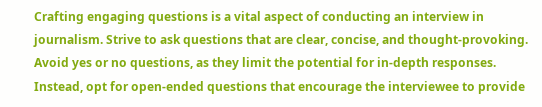Crafting engaging questions is a vital aspect of conducting an interview in journalism. Strive to ask questions that are clear, concise, and thought-provoking. Avoid yes or no questions, as they limit the potential for in-depth responses. Instead, opt for open-ended questions that encourage the interviewee to provide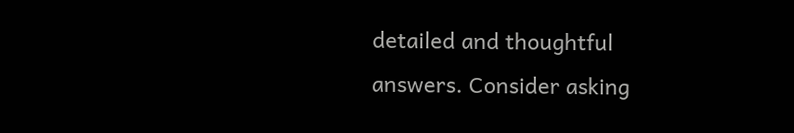detailed and thoughtful answers. Consider asking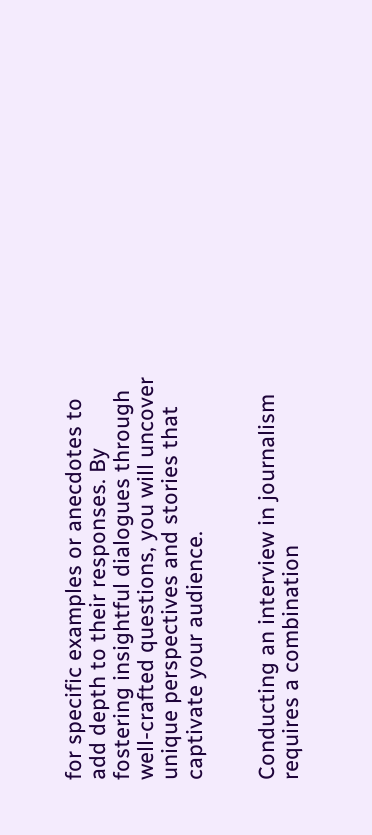for specific examples or anecdotes to add depth to their responses. By fostering insightful dialogues through well-crafted questions, you will uncover unique perspectives and stories that captivate your audience.


Conducting an interview in journalism requires a combination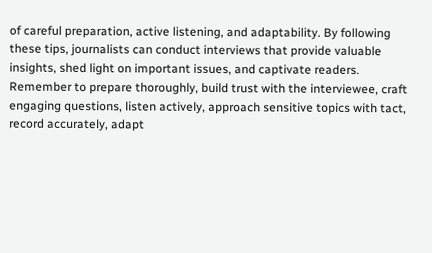of careful preparation, active listening, and adaptability. By following these tips, journalists can conduct interviews that provide valuable insights, shed light on important issues, and captivate readers. Remember to prepare thoroughly, build trust with the interviewee, craft engaging questions, listen actively, approach sensitive topics with tact, record accurately, adapt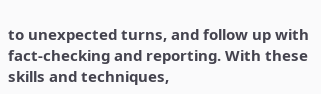to unexpected turns, and follow up with fact-checking and reporting. With these skills and techniques,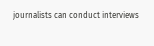journalists can conduct interviews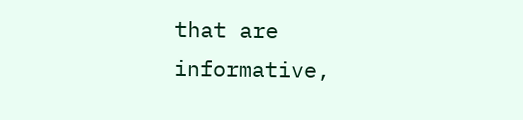that are informative,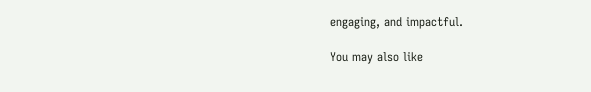engaging, and impactful.

You may also like